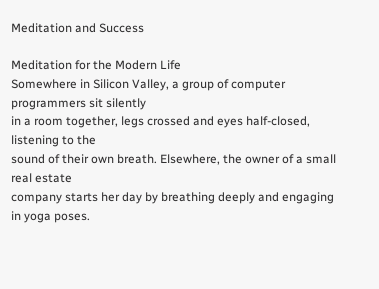Meditation and Success

Meditation for the Modern Life
Somewhere in Silicon Valley, a group of computer programmers sit silently
in a room together, legs crossed and eyes half-closed, listening to the
sound of their own breath. Elsewhere, the owner of a small real estate
company starts her day by breathing deeply and engaging in yoga poses.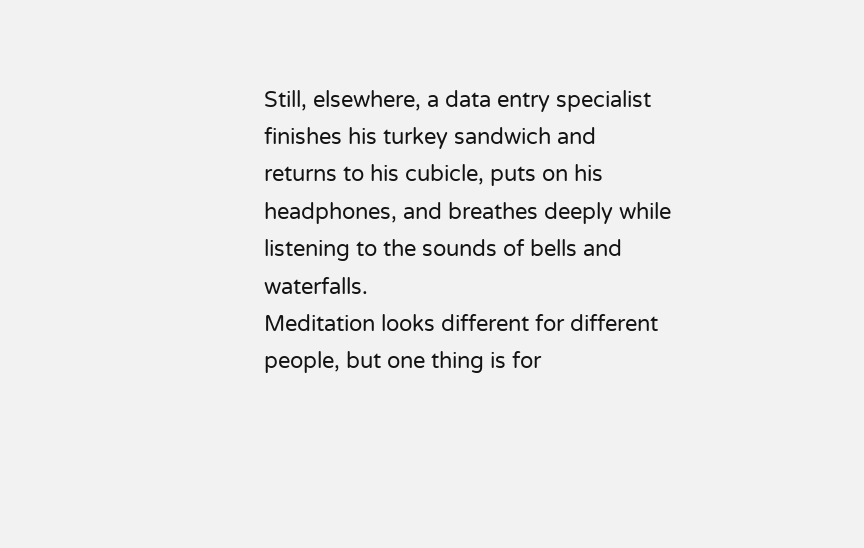Still, elsewhere, a data entry specialist finishes his turkey sandwich and
returns to his cubicle, puts on his headphones, and breathes deeply while
listening to the sounds of bells and waterfalls.
Meditation looks different for different people, but one thing is for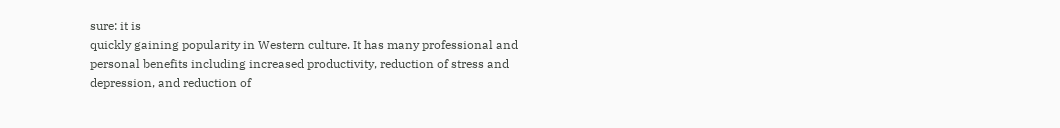sure: it is
quickly gaining popularity in Western culture. It has many professional and
personal benefits including increased productivity, reduction of stress and
depression, and reduction of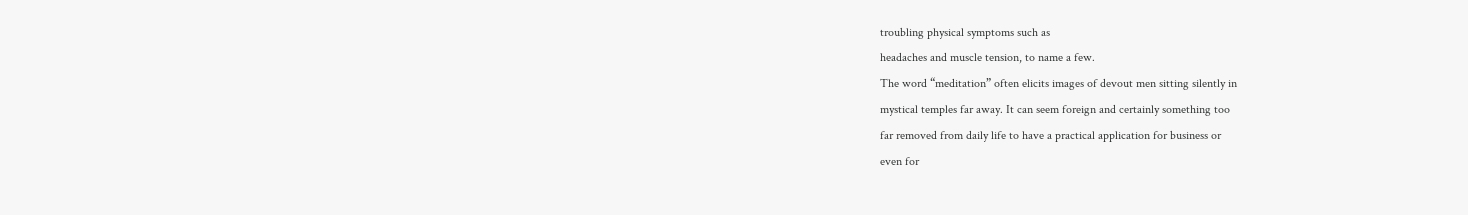troubling physical symptoms such as
headaches and muscle tension, to name a few.
The word “meditation” often elicits images of devout men sitting silently in
mystical temples far away. It can seem foreign and certainly something too
far removed from daily life to have a practical application for business or
even for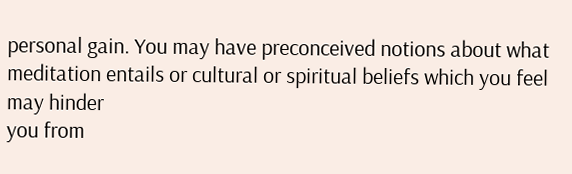personal gain. You may have preconceived notions about what
meditation entails or cultural or spiritual beliefs which you feel may hinder
you from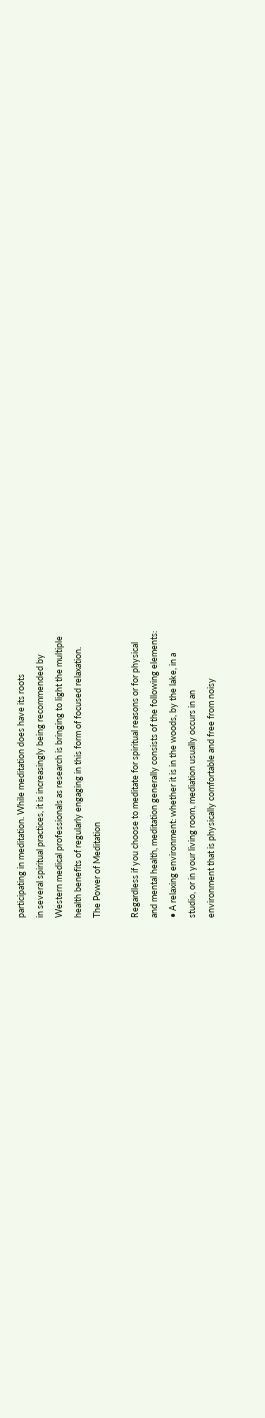participating in meditation. While meditation does have its roots
in several spiritual practices, it is increasingly being recommended by
Western medical professionals as research is bringing to light the multiple
health benefits of regularly engaging in this form of focused relaxation.
The Power of Meditation

Regardless if you choose to meditate for spiritual reasons or for physical
and mental health, meditation generally consists of the following elements:
• A relaxing environment: whether it is in the woods, by the lake, in a
studio, or in your living room, mediation usually occurs in an
environment that is physically comfortable and free from noisy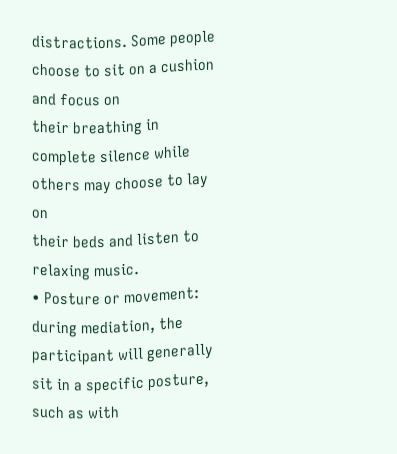distractions. Some people choose to sit on a cushion and focus on
their breathing in complete silence while others may choose to lay on
their beds and listen to relaxing music.
• Posture or movement: during mediation, the participant will generally
sit in a specific posture, such as with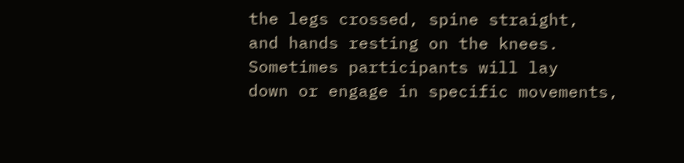the legs crossed, spine straight,
and hands resting on the knees. Sometimes participants will lay
down or engage in specific movements,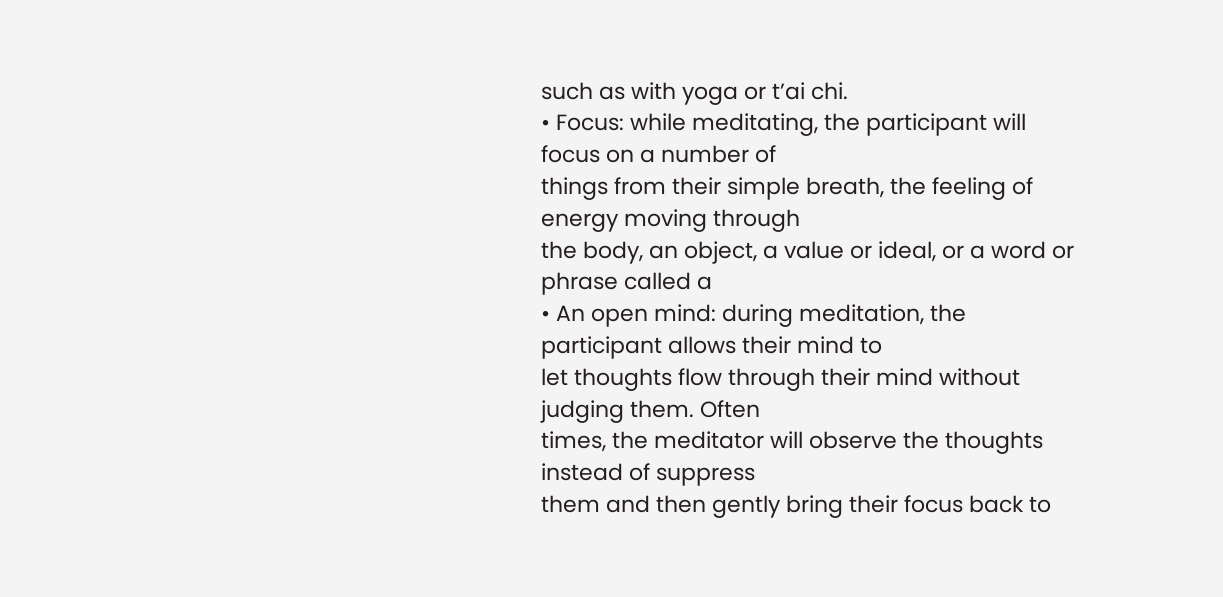such as with yoga or t’ai chi.
• Focus: while meditating, the participant will focus on a number of
things from their simple breath, the feeling of energy moving through
the body, an object, a value or ideal, or a word or phrase called a
• An open mind: during meditation, the participant allows their mind to
let thoughts flow through their mind without judging them. Often
times, the meditator will observe the thoughts instead of suppress
them and then gently bring their focus back to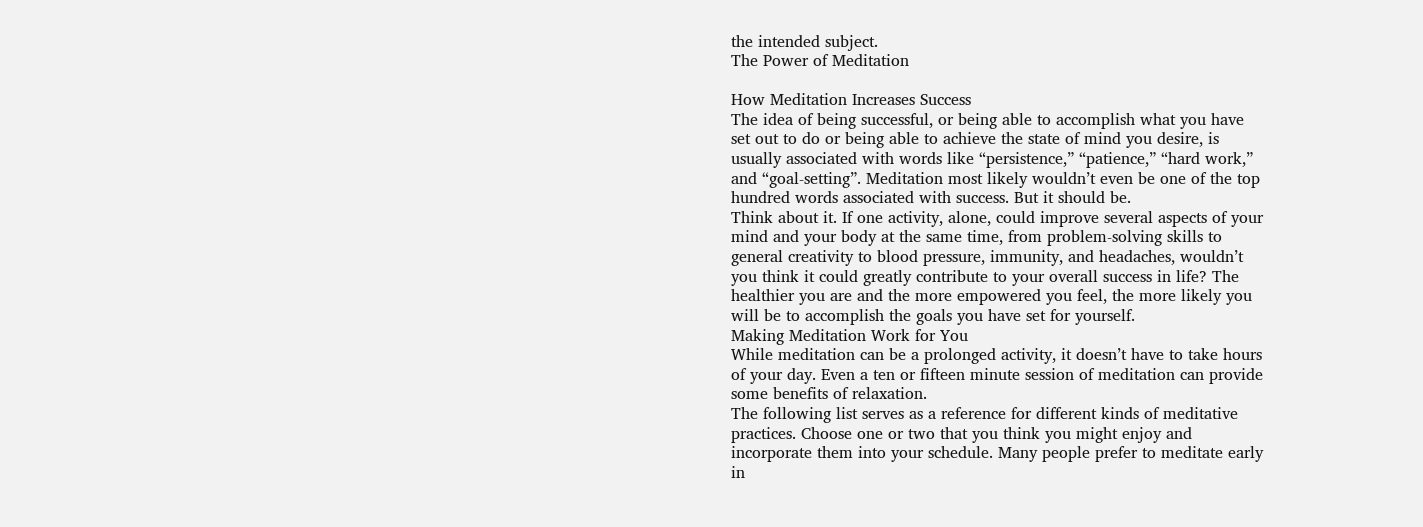the intended subject.
The Power of Meditation

How Meditation Increases Success
The idea of being successful, or being able to accomplish what you have
set out to do or being able to achieve the state of mind you desire, is
usually associated with words like “persistence,” “patience,” “hard work,”
and “goal-setting”. Meditation most likely wouldn’t even be one of the top
hundred words associated with success. But it should be.
Think about it. If one activity, alone, could improve several aspects of your
mind and your body at the same time, from problem-solving skills to
general creativity to blood pressure, immunity, and headaches, wouldn’t
you think it could greatly contribute to your overall success in life? The
healthier you are and the more empowered you feel, the more likely you
will be to accomplish the goals you have set for yourself.
Making Meditation Work for You
While meditation can be a prolonged activity, it doesn’t have to take hours
of your day. Even a ten or fifteen minute session of meditation can provide
some benefits of relaxation.
The following list serves as a reference for different kinds of meditative
practices. Choose one or two that you think you might enjoy and
incorporate them into your schedule. Many people prefer to meditate early
in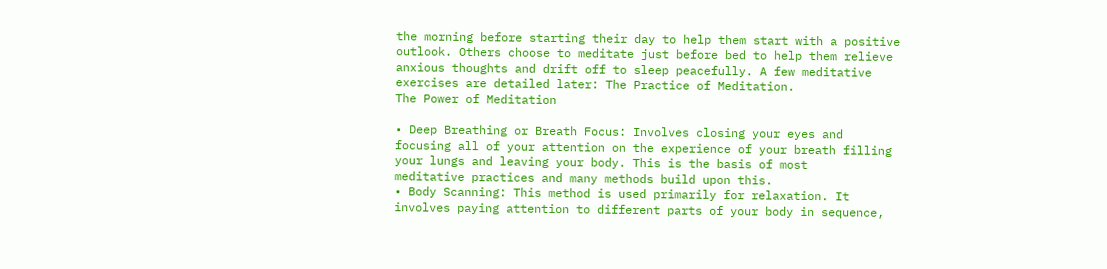the morning before starting their day to help them start with a positive
outlook. Others choose to meditate just before bed to help them relieve
anxious thoughts and drift off to sleep peacefully. A few meditative
exercises are detailed later: The Practice of Meditation.
The Power of Meditation

• Deep Breathing or Breath Focus: Involves closing your eyes and
focusing all of your attention on the experience of your breath filling
your lungs and leaving your body. This is the basis of most
meditative practices and many methods build upon this.
• Body Scanning: This method is used primarily for relaxation. It
involves paying attention to different parts of your body in sequence,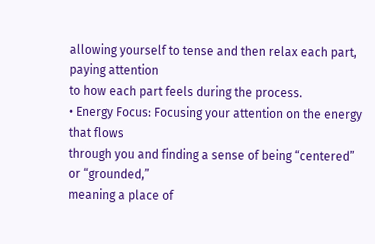allowing yourself to tense and then relax each part, paying attention
to how each part feels during the process.
• Energy Focus: Focusing your attention on the energy that flows
through you and finding a sense of being “centered” or “grounded,”
meaning a place of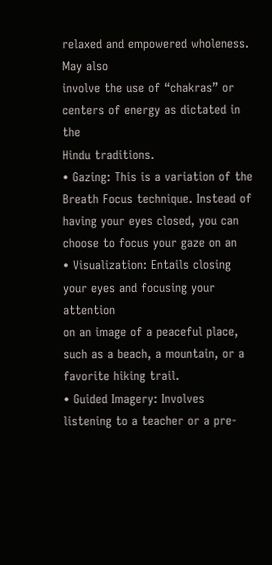relaxed and empowered wholeness. May also
involve the use of “chakras” or centers of energy as dictated in the
Hindu traditions.
• Gazing: This is a variation of the Breath Focus technique. Instead of
having your eyes closed, you can choose to focus your gaze on an
• Visualization: Entails closing your eyes and focusing your attention
on an image of a peaceful place, such as a beach, a mountain, or a
favorite hiking trail.
• Guided Imagery: Involves listening to a teacher or a pre-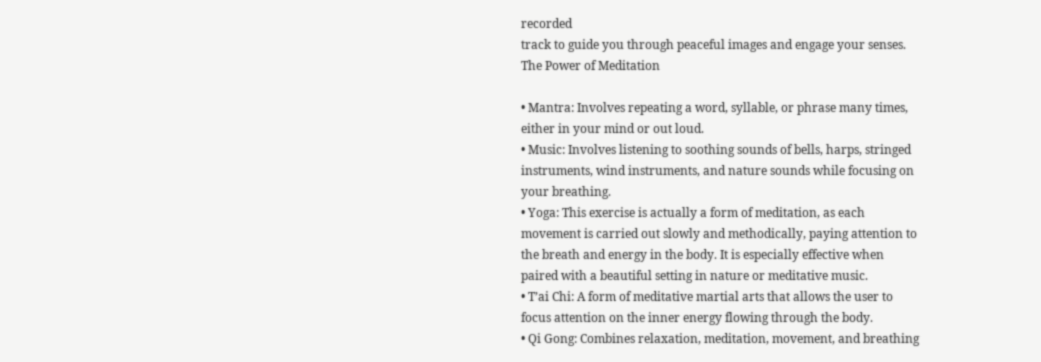recorded
track to guide you through peaceful images and engage your senses.
The Power of Meditation

• Mantra: Involves repeating a word, syllable, or phrase many times,
either in your mind or out loud.
• Music: Involves listening to soothing sounds of bells, harps, stringed
instruments, wind instruments, and nature sounds while focusing on
your breathing.
• Yoga: This exercise is actually a form of meditation, as each
movement is carried out slowly and methodically, paying attention to
the breath and energy in the body. It is especially effective when
paired with a beautiful setting in nature or meditative music.
• T’ai Chi: A form of meditative martial arts that allows the user to
focus attention on the inner energy flowing through the body.
• Qi Gong: Combines relaxation, meditation, movement, and breathing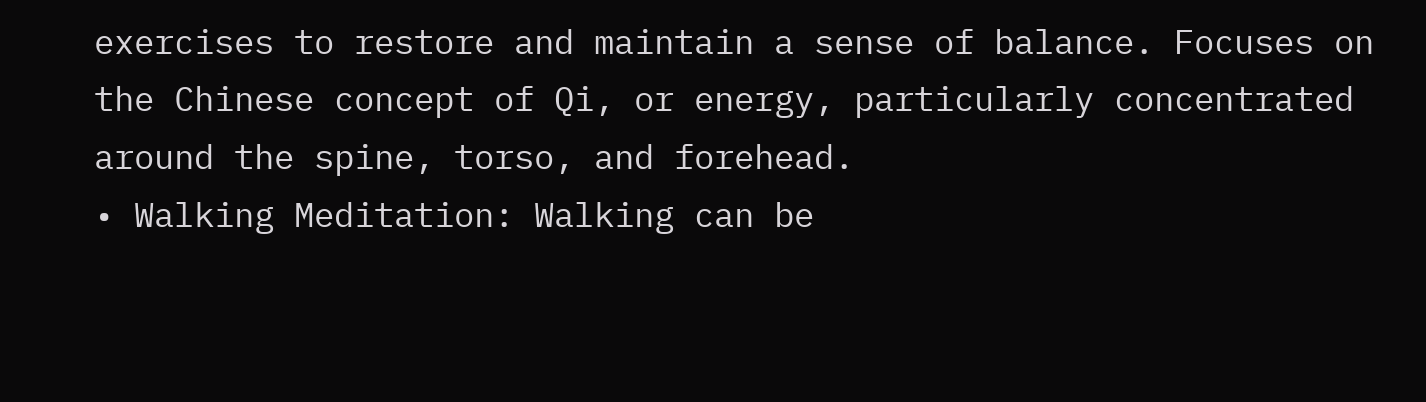exercises to restore and maintain a sense of balance. Focuses on
the Chinese concept of Qi, or energy, particularly concentrated
around the spine, torso, and forehead.
• Walking Meditation: Walking can be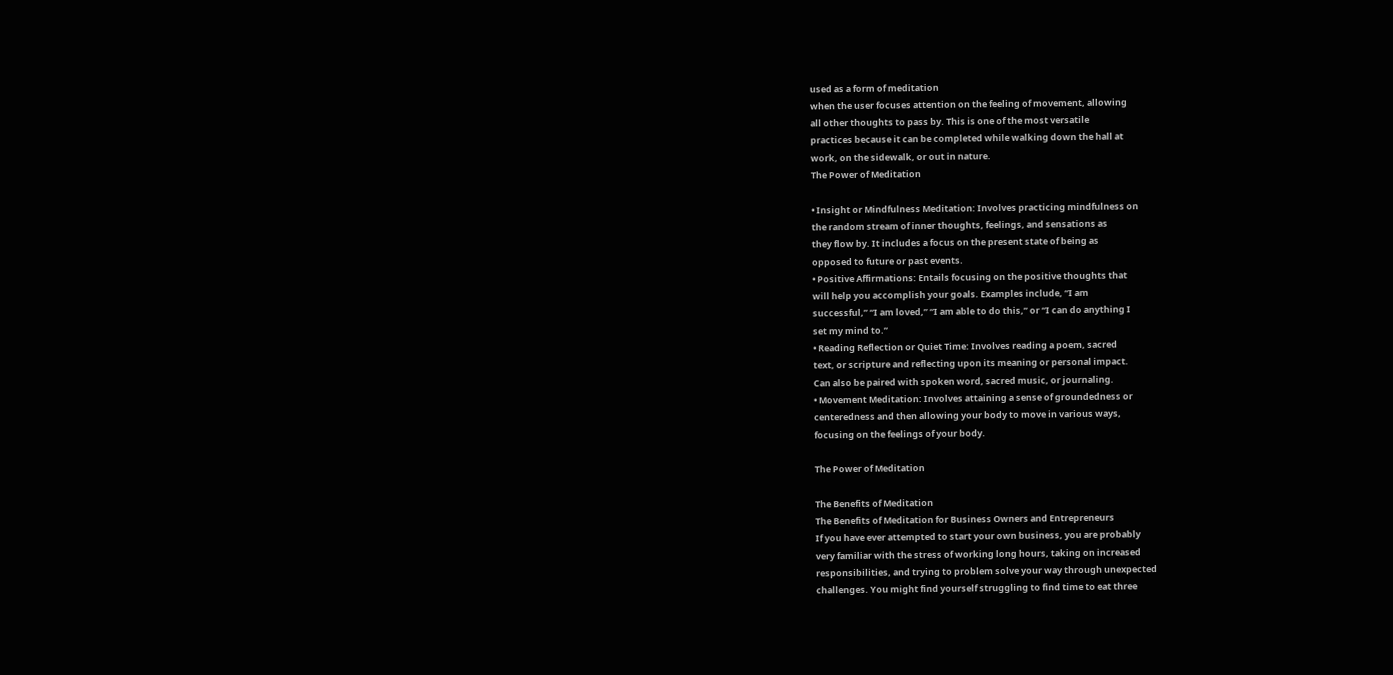used as a form of meditation
when the user focuses attention on the feeling of movement, allowing
all other thoughts to pass by. This is one of the most versatile
practices because it can be completed while walking down the hall at
work, on the sidewalk, or out in nature.
The Power of Meditation

• Insight or Mindfulness Meditation: Involves practicing mindfulness on
the random stream of inner thoughts, feelings, and sensations as
they flow by. It includes a focus on the present state of being as
opposed to future or past events.
• Positive Affirmations: Entails focusing on the positive thoughts that
will help you accomplish your goals. Examples include, “I am
successful,” “I am loved,” “I am able to do this,” or “I can do anything I
set my mind to.”
• Reading Reflection or Quiet Time: Involves reading a poem, sacred
text, or scripture and reflecting upon its meaning or personal impact.
Can also be paired with spoken word, sacred music, or journaling.
• Movement Meditation: Involves attaining a sense of groundedness or
centeredness and then allowing your body to move in various ways,
focusing on the feelings of your body.

The Power of Meditation

The Benefits of Meditation
The Benefits of Meditation for Business Owners and Entrepreneurs
If you have ever attempted to start your own business, you are probably
very familiar with the stress of working long hours, taking on increased
responsibilities, and trying to problem solve your way through unexpected
challenges. You might find yourself struggling to find time to eat three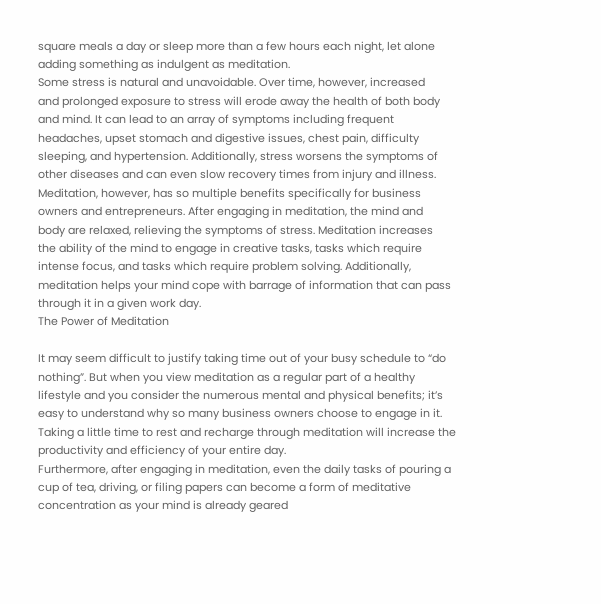square meals a day or sleep more than a few hours each night, let alone
adding something as indulgent as meditation.
Some stress is natural and unavoidable. Over time, however, increased
and prolonged exposure to stress will erode away the health of both body
and mind. It can lead to an array of symptoms including frequent
headaches, upset stomach and digestive issues, chest pain, difficulty
sleeping, and hypertension. Additionally, stress worsens the symptoms of
other diseases and can even slow recovery times from injury and illness.
Meditation, however, has so multiple benefits specifically for business
owners and entrepreneurs. After engaging in meditation, the mind and
body are relaxed, relieving the symptoms of stress. Meditation increases
the ability of the mind to engage in creative tasks, tasks which require
intense focus, and tasks which require problem solving. Additionally,
meditation helps your mind cope with barrage of information that can pass
through it in a given work day.
The Power of Meditation

It may seem difficult to justify taking time out of your busy schedule to “do
nothing”. But when you view meditation as a regular part of a healthy
lifestyle and you consider the numerous mental and physical benefits; it’s
easy to understand why so many business owners choose to engage in it.
Taking a little time to rest and recharge through meditation will increase the
productivity and efficiency of your entire day.
Furthermore, after engaging in meditation, even the daily tasks of pouring a
cup of tea, driving, or filing papers can become a form of meditative
concentration as your mind is already geared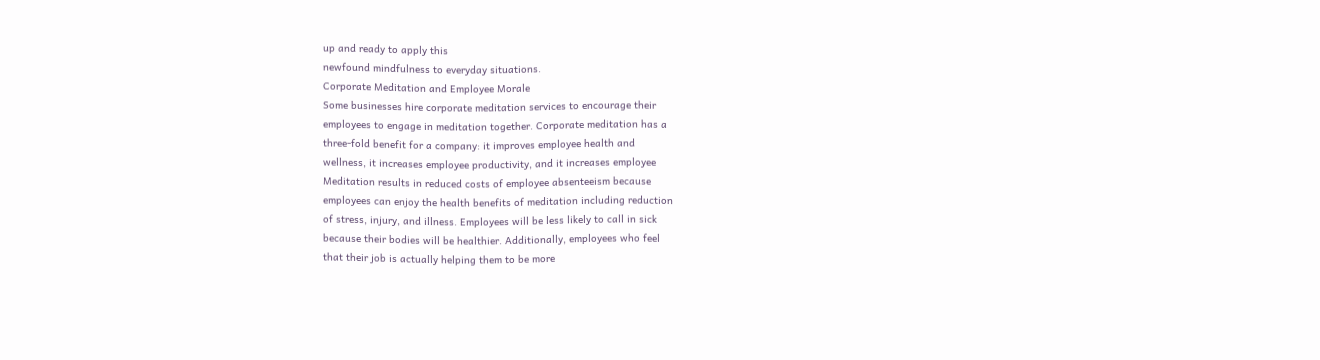up and ready to apply this
newfound mindfulness to everyday situations.
Corporate Meditation and Employee Morale
Some businesses hire corporate meditation services to encourage their
employees to engage in meditation together. Corporate meditation has a
three-fold benefit for a company: it improves employee health and
wellness, it increases employee productivity, and it increases employee
Meditation results in reduced costs of employee absenteeism because
employees can enjoy the health benefits of meditation including reduction
of stress, injury, and illness. Employees will be less likely to call in sick
because their bodies will be healthier. Additionally, employees who feel
that their job is actually helping them to be more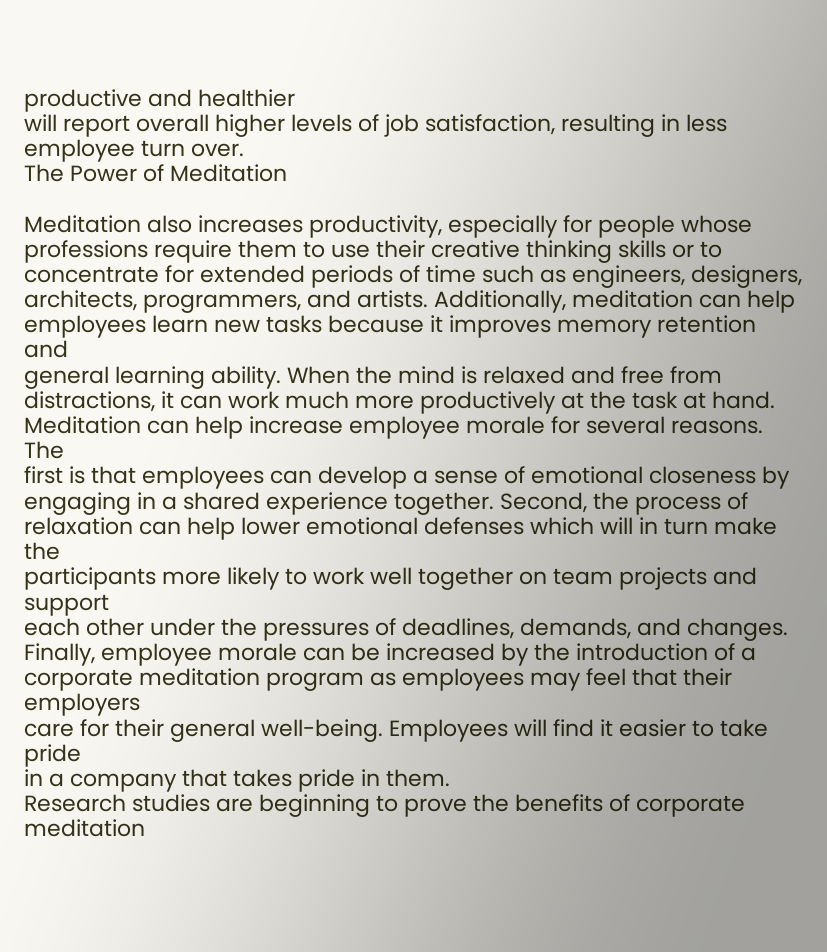productive and healthier
will report overall higher levels of job satisfaction, resulting in less
employee turn over.
The Power of Meditation

Meditation also increases productivity, especially for people whose
professions require them to use their creative thinking skills or to
concentrate for extended periods of time such as engineers, designers,
architects, programmers, and artists. Additionally, meditation can help
employees learn new tasks because it improves memory retention and
general learning ability. When the mind is relaxed and free from
distractions, it can work much more productively at the task at hand.
Meditation can help increase employee morale for several reasons. The
first is that employees can develop a sense of emotional closeness by
engaging in a shared experience together. Second, the process of
relaxation can help lower emotional defenses which will in turn make the
participants more likely to work well together on team projects and support
each other under the pressures of deadlines, demands, and changes.
Finally, employee morale can be increased by the introduction of a
corporate meditation program as employees may feel that their employers
care for their general well-being. Employees will find it easier to take pride
in a company that takes pride in them.
Research studies are beginning to prove the benefits of corporate
meditation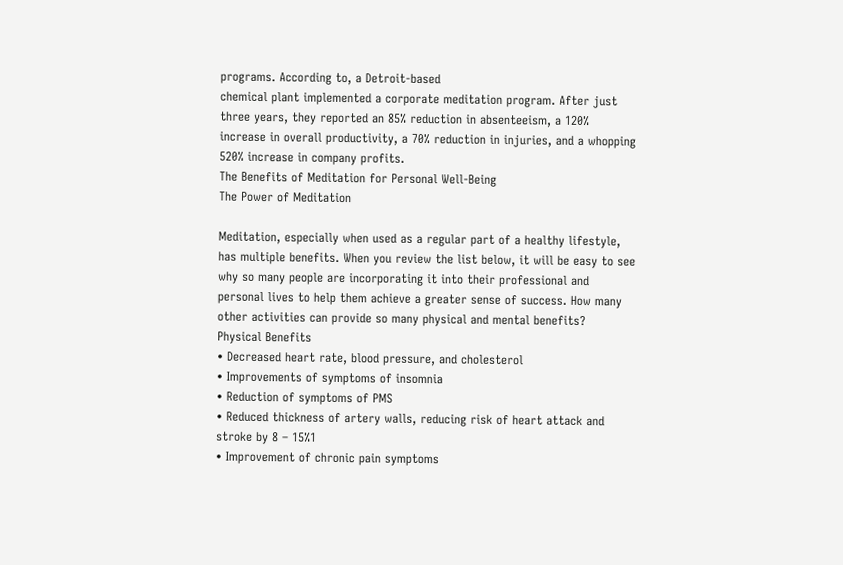programs. According to, a Detroit-based
chemical plant implemented a corporate meditation program. After just
three years, they reported an 85% reduction in absenteeism, a 120%
increase in overall productivity, a 70% reduction in injuries, and a whopping
520% increase in company profits.
The Benefits of Meditation for Personal Well-Being
The Power of Meditation

Meditation, especially when used as a regular part of a healthy lifestyle,
has multiple benefits. When you review the list below, it will be easy to see
why so many people are incorporating it into their professional and
personal lives to help them achieve a greater sense of success. How many
other activities can provide so many physical and mental benefits?
Physical Benefits
• Decreased heart rate, blood pressure, and cholesterol
• Improvements of symptoms of insomnia
• Reduction of symptoms of PMS
• Reduced thickness of artery walls, reducing risk of heart attack and
stroke by 8 – 15%1
• Improvement of chronic pain symptoms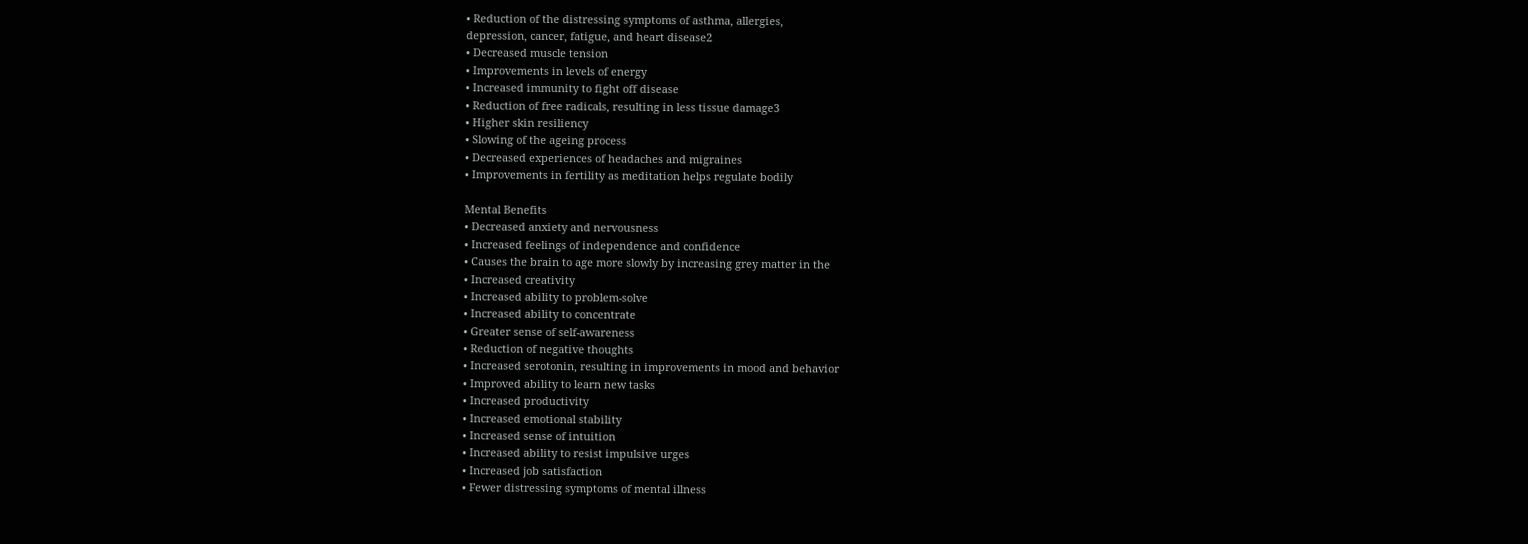• Reduction of the distressing symptoms of asthma, allergies,
depression, cancer, fatigue, and heart disease2
• Decreased muscle tension
• Improvements in levels of energy
• Increased immunity to fight off disease
• Reduction of free radicals, resulting in less tissue damage3
• Higher skin resiliency
• Slowing of the ageing process
• Decreased experiences of headaches and migraines
• Improvements in fertility as meditation helps regulate bodily

Mental Benefits
• Decreased anxiety and nervousness
• Increased feelings of independence and confidence
• Causes the brain to age more slowly by increasing grey matter in the
• Increased creativity
• Increased ability to problem-solve
• Increased ability to concentrate
• Greater sense of self-awareness
• Reduction of negative thoughts
• Increased serotonin, resulting in improvements in mood and behavior
• Improved ability to learn new tasks
• Increased productivity
• Increased emotional stability
• Increased sense of intuition
• Increased ability to resist impulsive urges
• Increased job satisfaction
• Fewer distressing symptoms of mental illness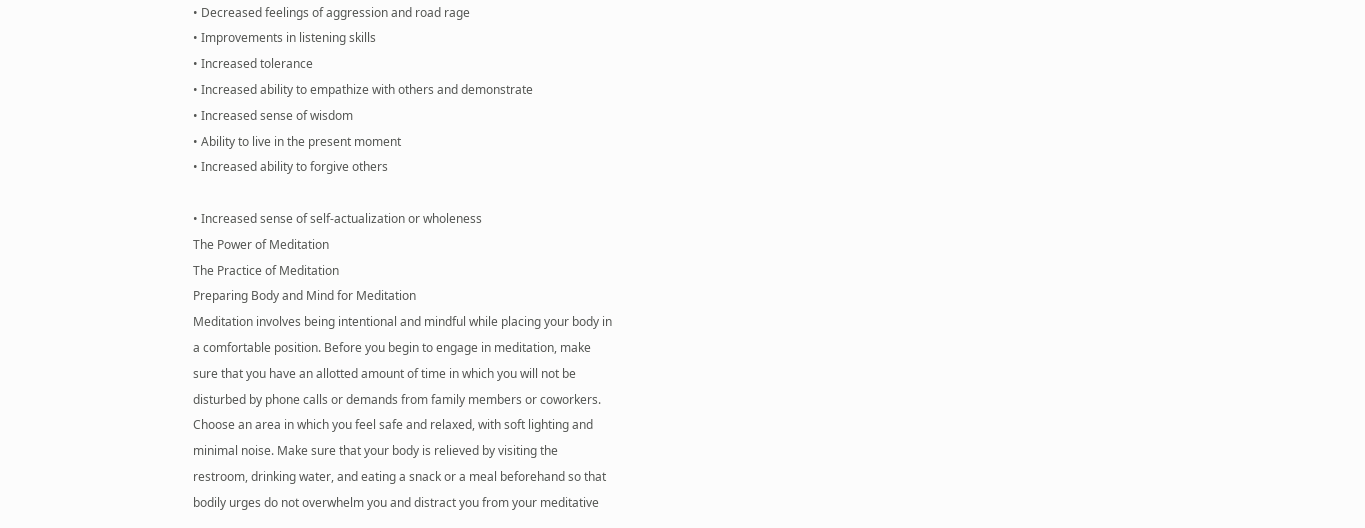• Decreased feelings of aggression and road rage
• Improvements in listening skills
• Increased tolerance
• Increased ability to empathize with others and demonstrate
• Increased sense of wisdom
• Ability to live in the present moment
• Increased ability to forgive others

• Increased sense of self-actualization or wholeness
The Power of Meditation
The Practice of Meditation
Preparing Body and Mind for Meditation
Meditation involves being intentional and mindful while placing your body in
a comfortable position. Before you begin to engage in meditation, make
sure that you have an allotted amount of time in which you will not be
disturbed by phone calls or demands from family members or coworkers.
Choose an area in which you feel safe and relaxed, with soft lighting and
minimal noise. Make sure that your body is relieved by visiting the
restroom, drinking water, and eating a snack or a meal beforehand so that
bodily urges do not overwhelm you and distract you from your meditative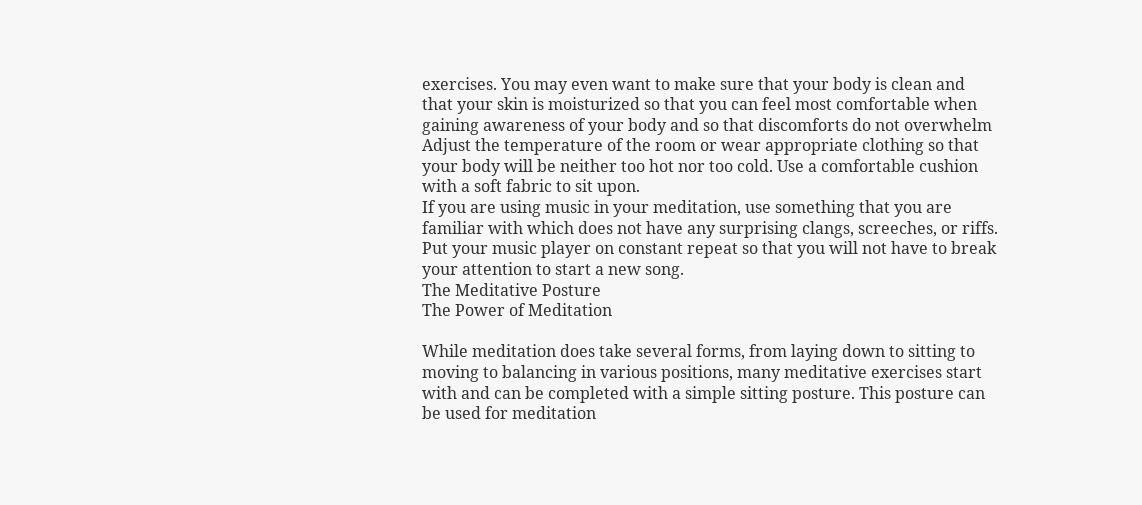exercises. You may even want to make sure that your body is clean and
that your skin is moisturized so that you can feel most comfortable when
gaining awareness of your body and so that discomforts do not overwhelm
Adjust the temperature of the room or wear appropriate clothing so that
your body will be neither too hot nor too cold. Use a comfortable cushion
with a soft fabric to sit upon.
If you are using music in your meditation, use something that you are
familiar with which does not have any surprising clangs, screeches, or riffs.
Put your music player on constant repeat so that you will not have to break
your attention to start a new song.
The Meditative Posture
The Power of Meditation

While meditation does take several forms, from laying down to sitting to
moving to balancing in various positions, many meditative exercises start
with and can be completed with a simple sitting posture. This posture can
be used for meditation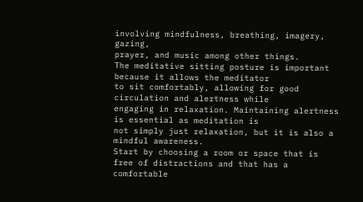involving mindfulness, breathing, imagery, gazing,
prayer, and music among other things.
The meditative sitting posture is important because it allows the meditator
to sit comfortably, allowing for good circulation and alertness while
engaging in relaxation. Maintaining alertness is essential as meditation is
not simply just relaxation, but it is also a mindful awareness.
Start by choosing a room or space that is free of distractions and that has a
comfortable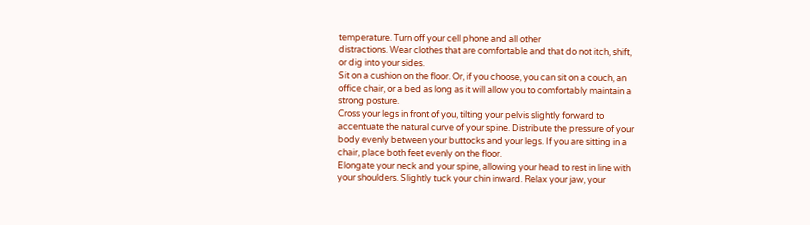temperature. Turn off your cell phone and all other
distractions. Wear clothes that are comfortable and that do not itch, shift,
or dig into your sides.
Sit on a cushion on the floor. Or, if you choose, you can sit on a couch, an
office chair, or a bed as long as it will allow you to comfortably maintain a
strong posture.
Cross your legs in front of you, tilting your pelvis slightly forward to
accentuate the natural curve of your spine. Distribute the pressure of your
body evenly between your buttocks and your legs. If you are sitting in a
chair, place both feet evenly on the floor.
Elongate your neck and your spine, allowing your head to rest in line with
your shoulders. Slightly tuck your chin inward. Relax your jaw, your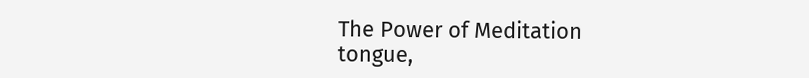The Power of Meditation
tongue,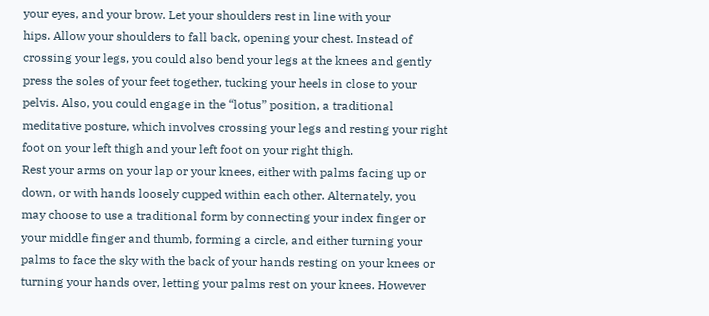your eyes, and your brow. Let your shoulders rest in line with your
hips. Allow your shoulders to fall back, opening your chest. Instead of
crossing your legs, you could also bend your legs at the knees and gently
press the soles of your feet together, tucking your heels in close to your
pelvis. Also, you could engage in the “lotus” position, a traditional
meditative posture, which involves crossing your legs and resting your right
foot on your left thigh and your left foot on your right thigh.
Rest your arms on your lap or your knees, either with palms facing up or
down, or with hands loosely cupped within each other. Alternately, you
may choose to use a traditional form by connecting your index finger or
your middle finger and thumb, forming a circle, and either turning your
palms to face the sky with the back of your hands resting on your knees or
turning your hands over, letting your palms rest on your knees. However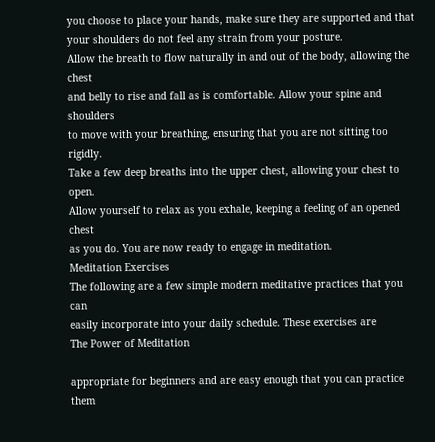you choose to place your hands, make sure they are supported and that
your shoulders do not feel any strain from your posture.
Allow the breath to flow naturally in and out of the body, allowing the chest
and belly to rise and fall as is comfortable. Allow your spine and shoulders
to move with your breathing, ensuring that you are not sitting too rigidly.
Take a few deep breaths into the upper chest, allowing your chest to open.
Allow yourself to relax as you exhale, keeping a feeling of an opened chest
as you do. You are now ready to engage in meditation.
Meditation Exercises
The following are a few simple modern meditative practices that you can
easily incorporate into your daily schedule. These exercises are
The Power of Meditation

appropriate for beginners and are easy enough that you can practice them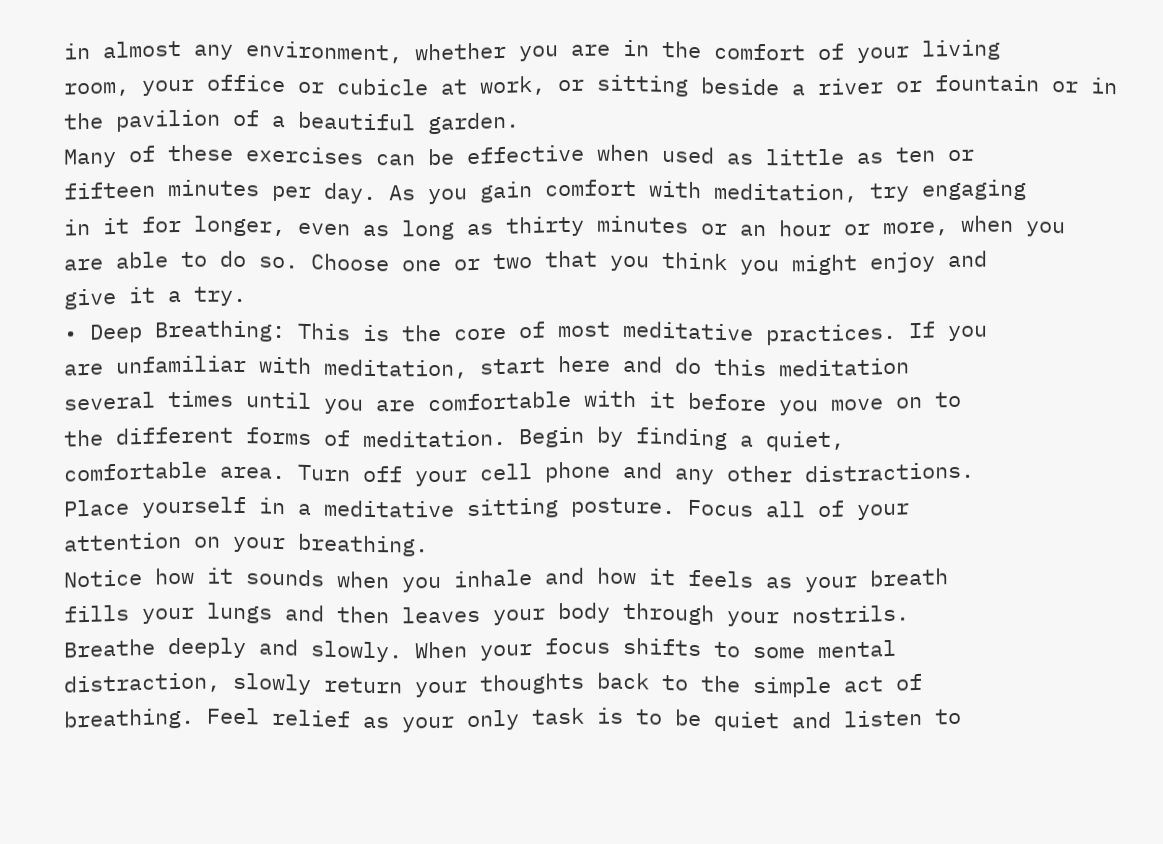in almost any environment, whether you are in the comfort of your living
room, your office or cubicle at work, or sitting beside a river or fountain or in
the pavilion of a beautiful garden.
Many of these exercises can be effective when used as little as ten or
fifteen minutes per day. As you gain comfort with meditation, try engaging
in it for longer, even as long as thirty minutes or an hour or more, when you
are able to do so. Choose one or two that you think you might enjoy and
give it a try.
• Deep Breathing: This is the core of most meditative practices. If you
are unfamiliar with meditation, start here and do this meditation
several times until you are comfortable with it before you move on to
the different forms of meditation. Begin by finding a quiet,
comfortable area. Turn off your cell phone and any other distractions.
Place yourself in a meditative sitting posture. Focus all of your
attention on your breathing.
Notice how it sounds when you inhale and how it feels as your breath
fills your lungs and then leaves your body through your nostrils.
Breathe deeply and slowly. When your focus shifts to some mental
distraction, slowly return your thoughts back to the simple act of
breathing. Feel relief as your only task is to be quiet and listen to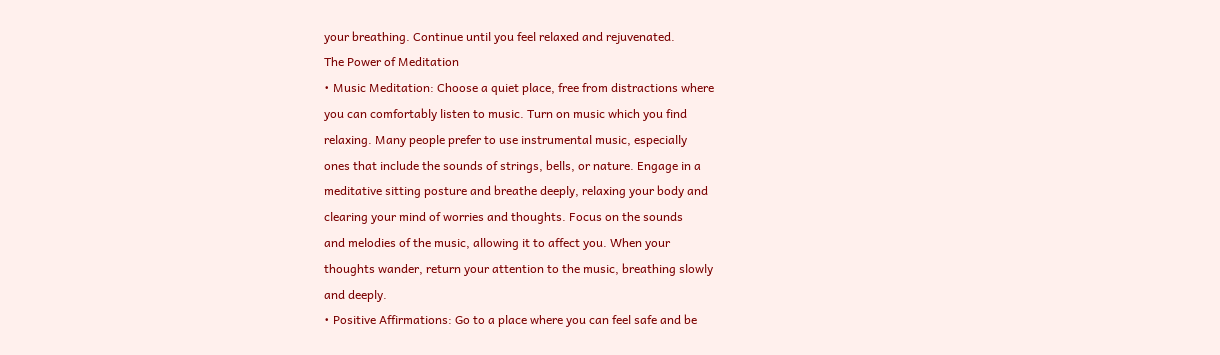your breathing. Continue until you feel relaxed and rejuvenated.
The Power of Meditation
• Music Meditation: Choose a quiet place, free from distractions where
you can comfortably listen to music. Turn on music which you find
relaxing. Many people prefer to use instrumental music, especially
ones that include the sounds of strings, bells, or nature. Engage in a
meditative sitting posture and breathe deeply, relaxing your body and
clearing your mind of worries and thoughts. Focus on the sounds
and melodies of the music, allowing it to affect you. When your
thoughts wander, return your attention to the music, breathing slowly
and deeply.
• Positive Affirmations: Go to a place where you can feel safe and be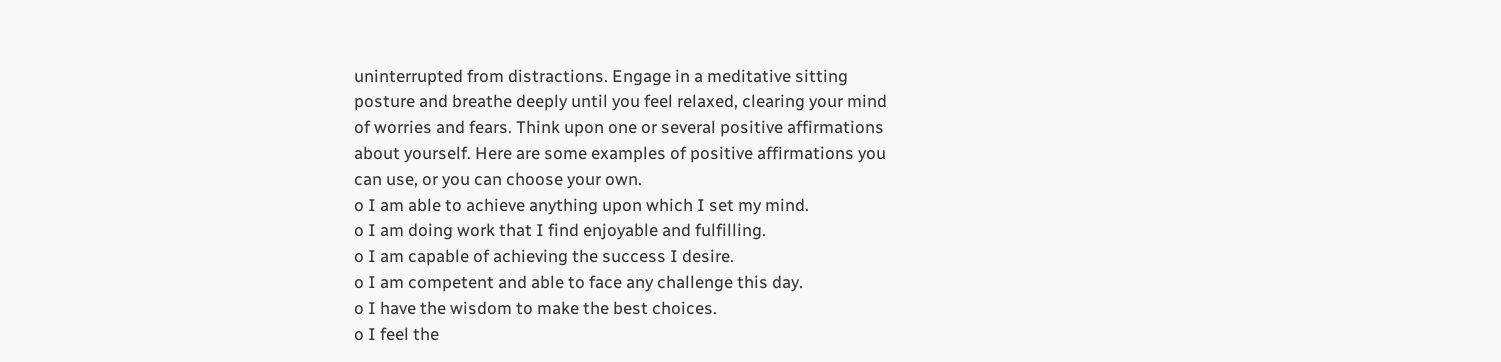uninterrupted from distractions. Engage in a meditative sitting
posture and breathe deeply until you feel relaxed, clearing your mind
of worries and fears. Think upon one or several positive affirmations
about yourself. Here are some examples of positive affirmations you
can use, or you can choose your own.
o I am able to achieve anything upon which I set my mind.
o I am doing work that I find enjoyable and fulfilling.
o I am capable of achieving the success I desire.
o I am competent and able to face any challenge this day.
o I have the wisdom to make the best choices.
o I feel the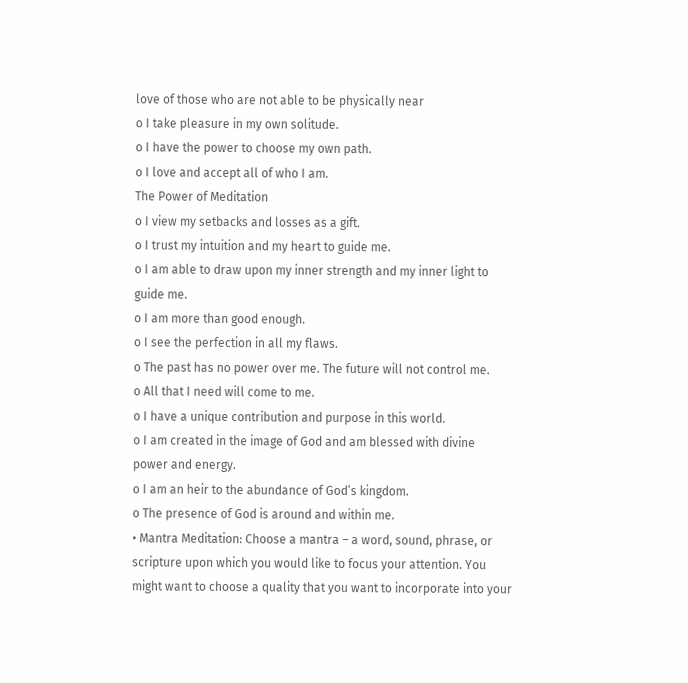love of those who are not able to be physically near
o I take pleasure in my own solitude.
o I have the power to choose my own path.
o I love and accept all of who I am.
The Power of Meditation
o I view my setbacks and losses as a gift.
o I trust my intuition and my heart to guide me.
o I am able to draw upon my inner strength and my inner light to
guide me.
o I am more than good enough.
o I see the perfection in all my flaws.
o The past has no power over me. The future will not control me.
o All that I need will come to me.
o I have a unique contribution and purpose in this world.
o I am created in the image of God and am blessed with divine
power and energy.
o I am an heir to the abundance of God’s kingdom.
o The presence of God is around and within me.
• Mantra Meditation: Choose a mantra – a word, sound, phrase, or
scripture upon which you would like to focus your attention. You
might want to choose a quality that you want to incorporate into your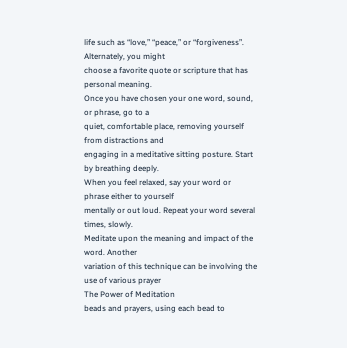life such as “love,” “peace,” or “forgiveness”. Alternately, you might
choose a favorite quote or scripture that has personal meaning.
Once you have chosen your one word, sound, or phrase, go to a
quiet, comfortable place, removing yourself from distractions and
engaging in a meditative sitting posture. Start by breathing deeply.
When you feel relaxed, say your word or phrase either to yourself
mentally or out loud. Repeat your word several times, slowly.
Meditate upon the meaning and impact of the word. Another
variation of this technique can be involving the use of various prayer
The Power of Meditation
beads and prayers, using each bead to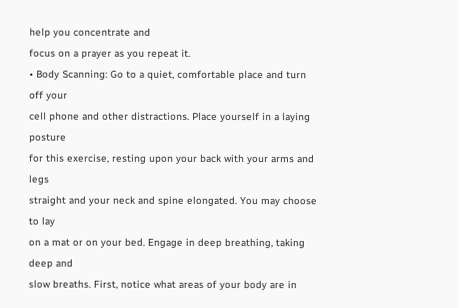help you concentrate and
focus on a prayer as you repeat it.
• Body Scanning: Go to a quiet, comfortable place and turn off your
cell phone and other distractions. Place yourself in a laying posture
for this exercise, resting upon your back with your arms and legs
straight and your neck and spine elongated. You may choose to lay
on a mat or on your bed. Engage in deep breathing, taking deep and
slow breaths. First, notice what areas of your body are in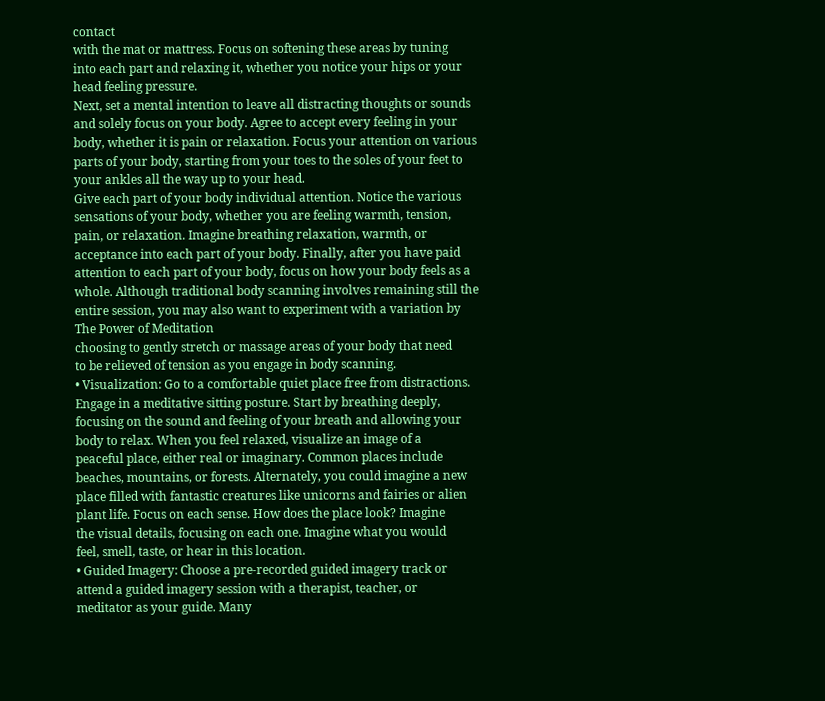contact
with the mat or mattress. Focus on softening these areas by tuning
into each part and relaxing it, whether you notice your hips or your
head feeling pressure.
Next, set a mental intention to leave all distracting thoughts or sounds
and solely focus on your body. Agree to accept every feeling in your
body, whether it is pain or relaxation. Focus your attention on various
parts of your body, starting from your toes to the soles of your feet to
your ankles all the way up to your head.
Give each part of your body individual attention. Notice the various
sensations of your body, whether you are feeling warmth, tension,
pain, or relaxation. Imagine breathing relaxation, warmth, or
acceptance into each part of your body. Finally, after you have paid
attention to each part of your body, focus on how your body feels as a
whole. Although traditional body scanning involves remaining still the
entire session, you may also want to experiment with a variation by
The Power of Meditation
choosing to gently stretch or massage areas of your body that need
to be relieved of tension as you engage in body scanning.
• Visualization: Go to a comfortable quiet place free from distractions.
Engage in a meditative sitting posture. Start by breathing deeply,
focusing on the sound and feeling of your breath and allowing your
body to relax. When you feel relaxed, visualize an image of a
peaceful place, either real or imaginary. Common places include
beaches, mountains, or forests. Alternately, you could imagine a new
place filled with fantastic creatures like unicorns and fairies or alien
plant life. Focus on each sense. How does the place look? Imagine
the visual details, focusing on each one. Imagine what you would
feel, smell, taste, or hear in this location.
• Guided Imagery: Choose a pre-recorded guided imagery track or
attend a guided imagery session with a therapist, teacher, or
meditator as your guide. Many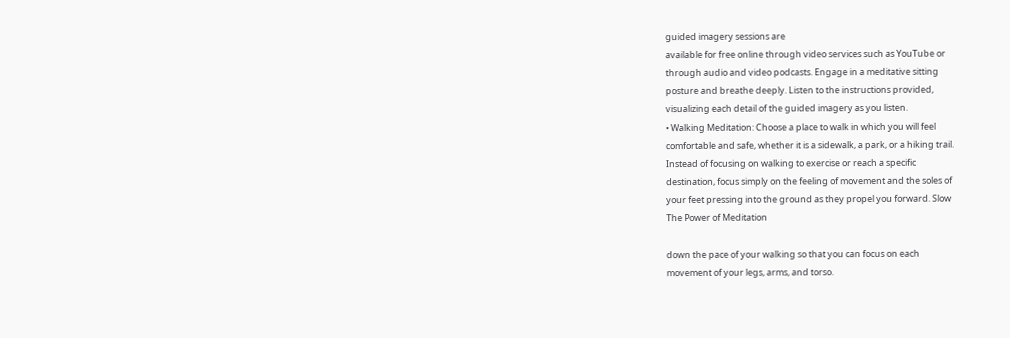guided imagery sessions are
available for free online through video services such as YouTube or
through audio and video podcasts. Engage in a meditative sitting
posture and breathe deeply. Listen to the instructions provided,
visualizing each detail of the guided imagery as you listen.
• Walking Meditation: Choose a place to walk in which you will feel
comfortable and safe, whether it is a sidewalk, a park, or a hiking trail.
Instead of focusing on walking to exercise or reach a specific
destination, focus simply on the feeling of movement and the soles of
your feet pressing into the ground as they propel you forward. Slow
The Power of Meditation

down the pace of your walking so that you can focus on each
movement of your legs, arms, and torso.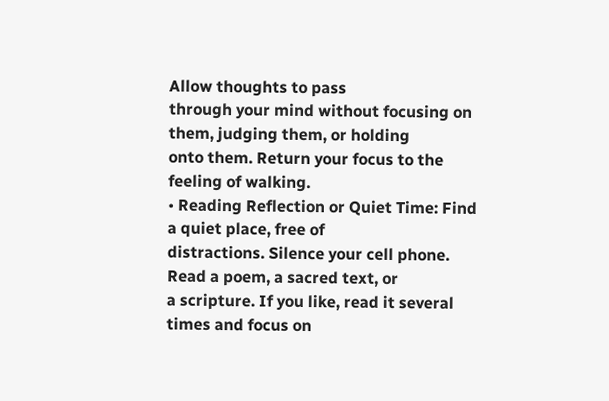Allow thoughts to pass
through your mind without focusing on them, judging them, or holding
onto them. Return your focus to the feeling of walking.
• Reading Reflection or Quiet Time: Find a quiet place, free of
distractions. Silence your cell phone. Read a poem, a sacred text, or
a scripture. If you like, read it several times and focus on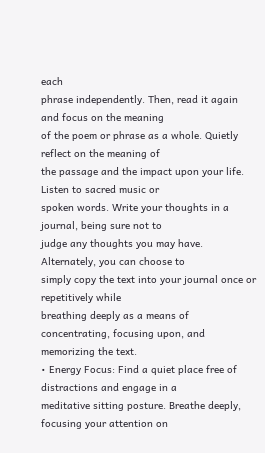each
phrase independently. Then, read it again and focus on the meaning
of the poem or phrase as a whole. Quietly reflect on the meaning of
the passage and the impact upon your life. Listen to sacred music or
spoken words. Write your thoughts in a journal, being sure not to
judge any thoughts you may have. Alternately, you can choose to
simply copy the text into your journal once or repetitively while
breathing deeply as a means of concentrating, focusing upon, and
memorizing the text.
• Energy Focus: Find a quiet place free of distractions and engage in a
meditative sitting posture. Breathe deeply, focusing your attention on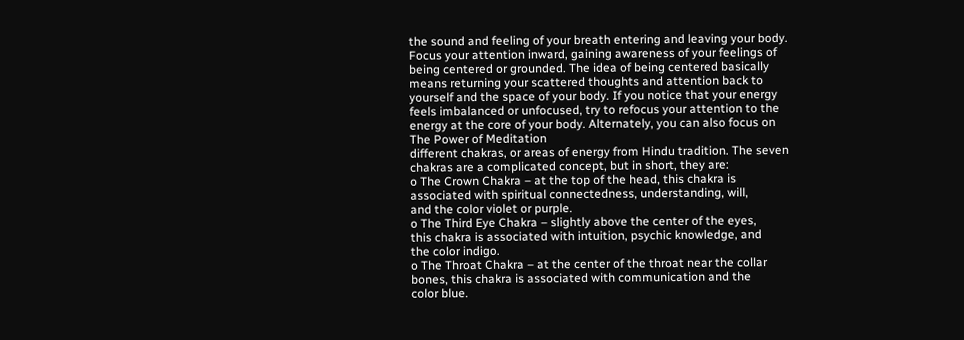the sound and feeling of your breath entering and leaving your body.
Focus your attention inward, gaining awareness of your feelings of
being centered or grounded. The idea of being centered basically
means returning your scattered thoughts and attention back to
yourself and the space of your body. If you notice that your energy
feels imbalanced or unfocused, try to refocus your attention to the
energy at the core of your body. Alternately, you can also focus on
The Power of Meditation
different chakras, or areas of energy from Hindu tradition. The seven
chakras are a complicated concept, but in short, they are:
o The Crown Chakra – at the top of the head, this chakra is
associated with spiritual connectedness, understanding, will,
and the color violet or purple.
o The Third Eye Chakra – slightly above the center of the eyes,
this chakra is associated with intuition, psychic knowledge, and
the color indigo.
o The Throat Chakra – at the center of the throat near the collar
bones, this chakra is associated with communication and the
color blue.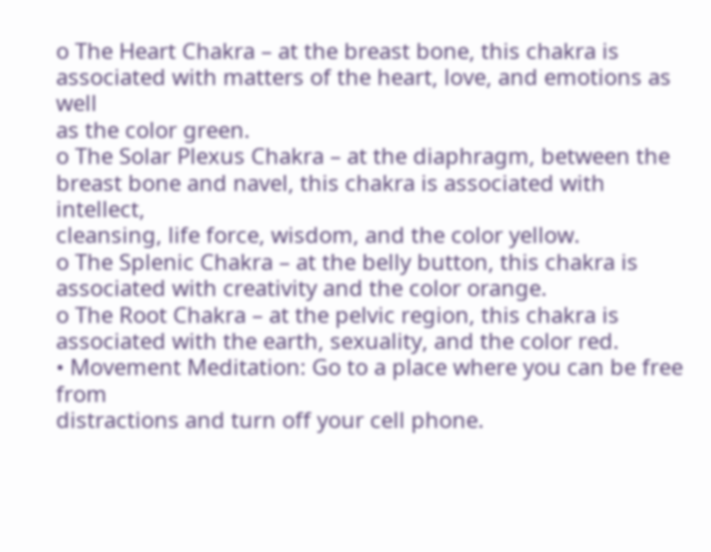o The Heart Chakra – at the breast bone, this chakra is
associated with matters of the heart, love, and emotions as well
as the color green.
o The Solar Plexus Chakra – at the diaphragm, between the
breast bone and navel, this chakra is associated with intellect,
cleansing, life force, wisdom, and the color yellow.
o The Splenic Chakra – at the belly button, this chakra is
associated with creativity and the color orange.
o The Root Chakra – at the pelvic region, this chakra is
associated with the earth, sexuality, and the color red.
• Movement Meditation: Go to a place where you can be free from
distractions and turn off your cell phone.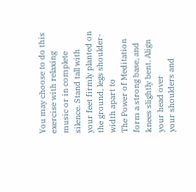You may choose to do this
exercise with relaxing music or in complete silence. Stand tall with
your feet firmly planted on the ground, legs shoulder-width apart to
The Power of Meditation
form a strong base, and knees slightly bent. Align your head over
your shoulders and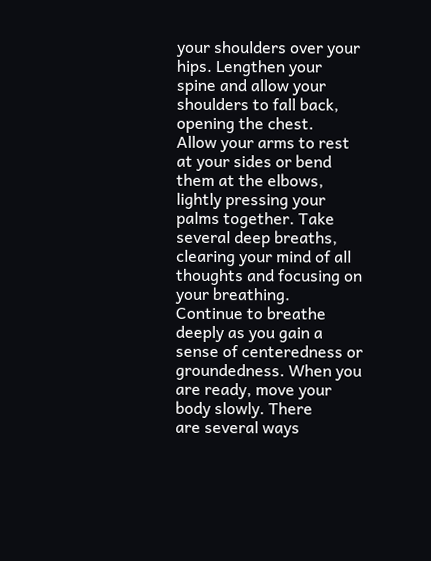your shoulders over your hips. Lengthen your
spine and allow your shoulders to fall back, opening the chest.
Allow your arms to rest at your sides or bend them at the elbows,
lightly pressing your palms together. Take several deep breaths,
clearing your mind of all thoughts and focusing on your breathing.
Continue to breathe deeply as you gain a sense of centeredness or
groundedness. When you are ready, move your body slowly. There
are several ways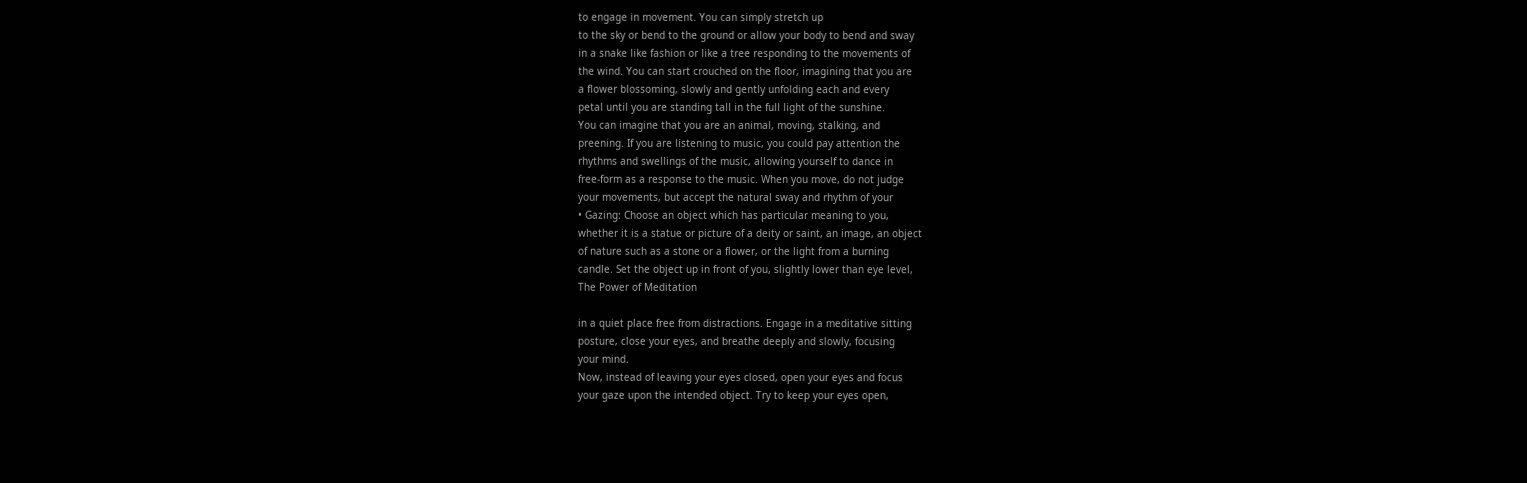to engage in movement. You can simply stretch up
to the sky or bend to the ground or allow your body to bend and sway
in a snake like fashion or like a tree responding to the movements of
the wind. You can start crouched on the floor, imagining that you are
a flower blossoming, slowly and gently unfolding each and every
petal until you are standing tall in the full light of the sunshine.
You can imagine that you are an animal, moving, stalking, and
preening. If you are listening to music, you could pay attention the
rhythms and swellings of the music, allowing yourself to dance in
free-form as a response to the music. When you move, do not judge
your movements, but accept the natural sway and rhythm of your
• Gazing: Choose an object which has particular meaning to you,
whether it is a statue or picture of a deity or saint, an image, an object
of nature such as a stone or a flower, or the light from a burning
candle. Set the object up in front of you, slightly lower than eye level,
The Power of Meditation

in a quiet place free from distractions. Engage in a meditative sitting
posture, close your eyes, and breathe deeply and slowly, focusing
your mind.
Now, instead of leaving your eyes closed, open your eyes and focus
your gaze upon the intended object. Try to keep your eyes open,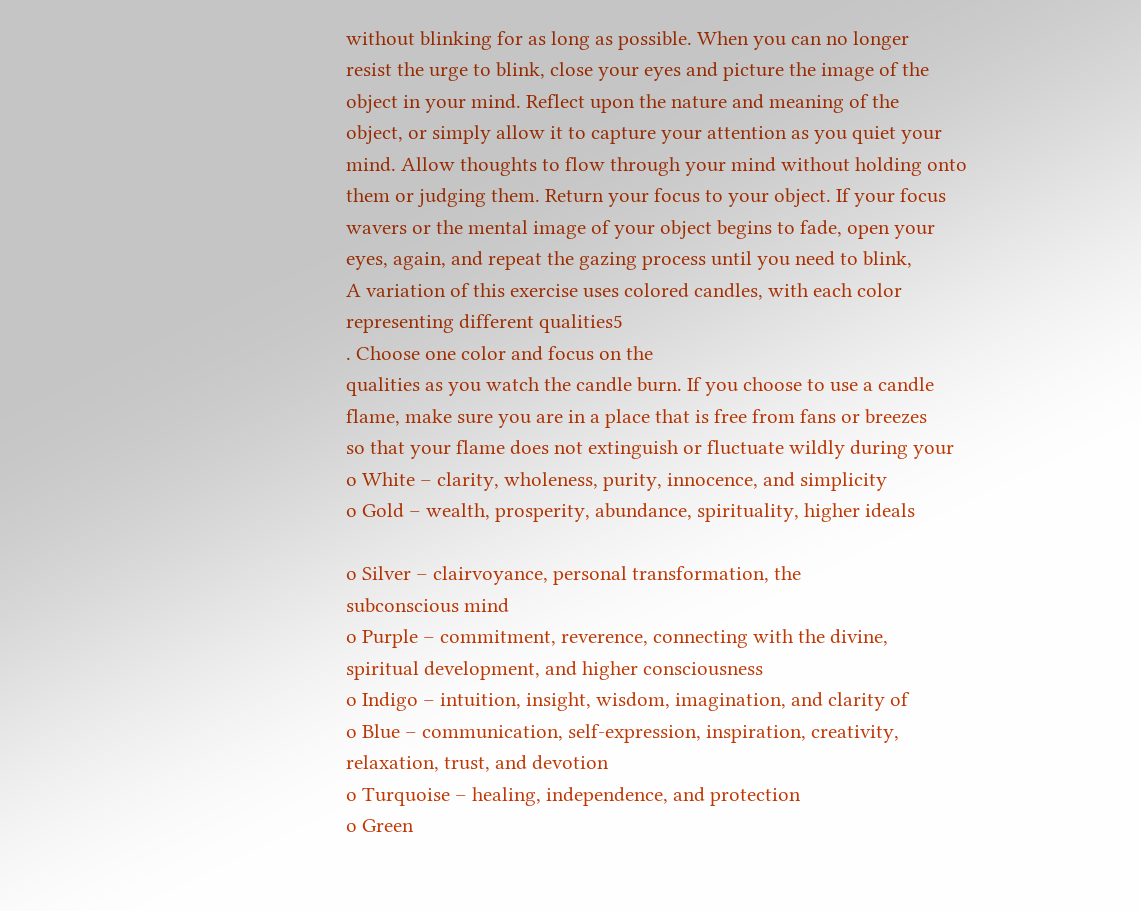without blinking for as long as possible. When you can no longer
resist the urge to blink, close your eyes and picture the image of the
object in your mind. Reflect upon the nature and meaning of the
object, or simply allow it to capture your attention as you quiet your
mind. Allow thoughts to flow through your mind without holding onto
them or judging them. Return your focus to your object. If your focus
wavers or the mental image of your object begins to fade, open your
eyes, again, and repeat the gazing process until you need to blink,
A variation of this exercise uses colored candles, with each color
representing different qualities5
. Choose one color and focus on the
qualities as you watch the candle burn. If you choose to use a candle
flame, make sure you are in a place that is free from fans or breezes
so that your flame does not extinguish or fluctuate wildly during your
o White – clarity, wholeness, purity, innocence, and simplicity
o Gold – wealth, prosperity, abundance, spirituality, higher ideals

o Silver – clairvoyance, personal transformation, the
subconscious mind
o Purple – commitment, reverence, connecting with the divine,
spiritual development, and higher consciousness
o Indigo – intuition, insight, wisdom, imagination, and clarity of
o Blue – communication, self-expression, inspiration, creativity,
relaxation, trust, and devotion
o Turquoise – healing, independence, and protection
o Green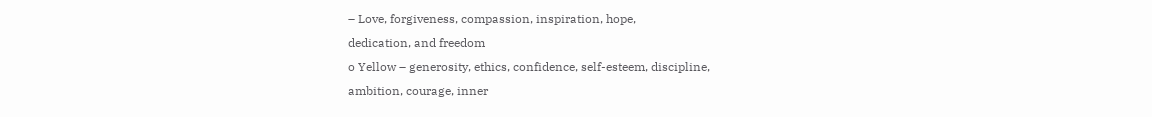– Love, forgiveness, compassion, inspiration, hope,
dedication, and freedom
o Yellow – generosity, ethics, confidence, self-esteem, discipline,
ambition, courage, inner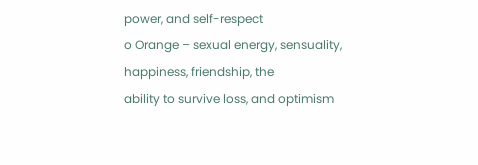power, and self-respect
o Orange – sexual energy, sensuality, happiness, friendship, the
ability to survive loss, and optimism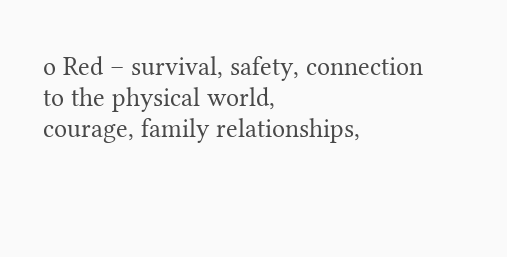o Red – survival, safety, connection to the physical world,
courage, family relationships,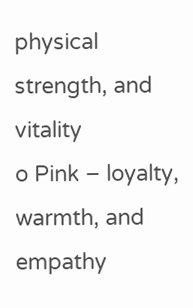physical strength, and vitality
o Pink – loyalty, warmth, and empathy